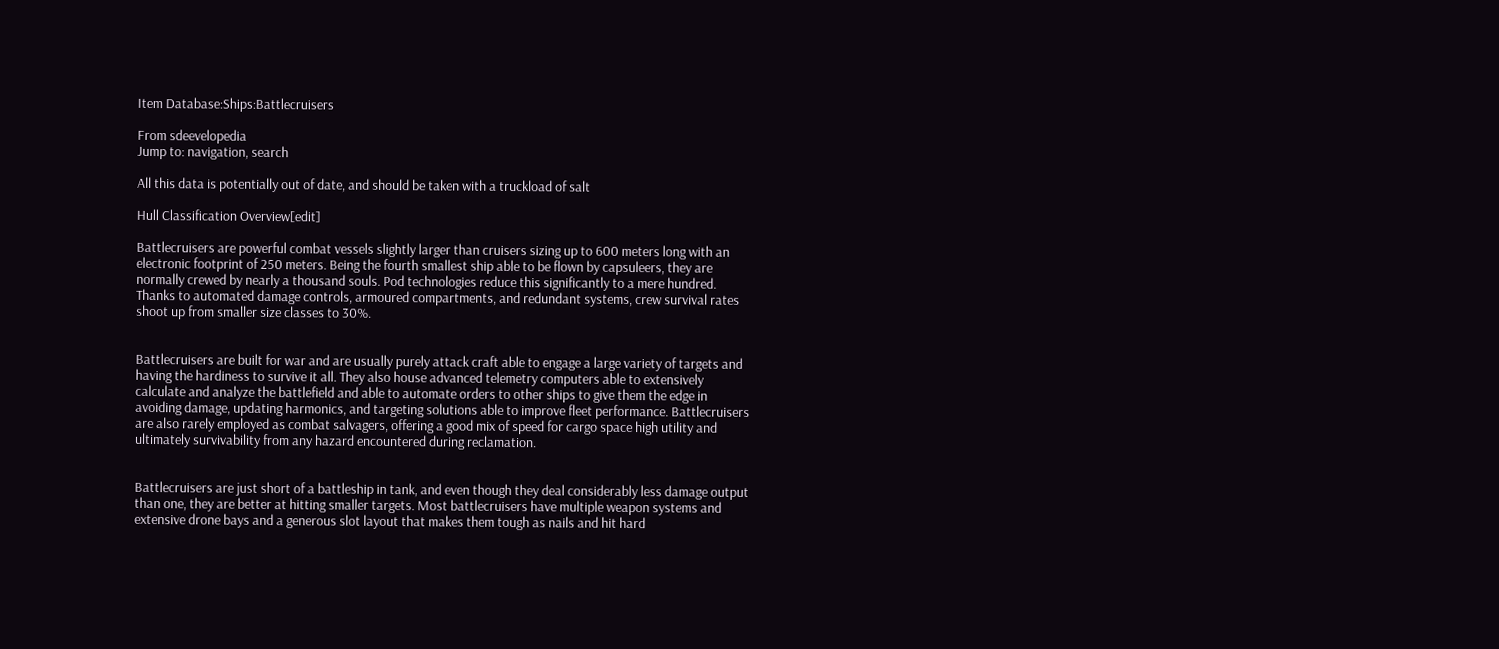Item Database:Ships:Battlecruisers

From sdeevelopedia
Jump to: navigation, search

All this data is potentially out of date, and should be taken with a truckload of salt

Hull Classification Overview[edit]

Battlecruisers are powerful combat vessels slightly larger than cruisers sizing up to 600 meters long with an electronic footprint of 250 meters. Being the fourth smallest ship able to be flown by capsuleers, they are normally crewed by nearly a thousand souls. Pod technologies reduce this significantly to a mere hundred. Thanks to automated damage controls, armoured compartments, and redundant systems, crew survival rates shoot up from smaller size classes to 30%.


Battlecruisers are built for war and are usually purely attack craft able to engage a large variety of targets and having the hardiness to survive it all. They also house advanced telemetry computers able to extensively calculate and analyze the battlefield and able to automate orders to other ships to give them the edge in avoiding damage, updating harmonics, and targeting solutions able to improve fleet performance. Battlecruisers are also rarely employed as combat salvagers, offering a good mix of speed for cargo space high utility and ultimately survivability from any hazard encountered during reclamation.


Battlecruisers are just short of a battleship in tank, and even though they deal considerably less damage output than one, they are better at hitting smaller targets. Most battlecruisers have multiple weapon systems and extensive drone bays and a generous slot layout that makes them tough as nails and hit hard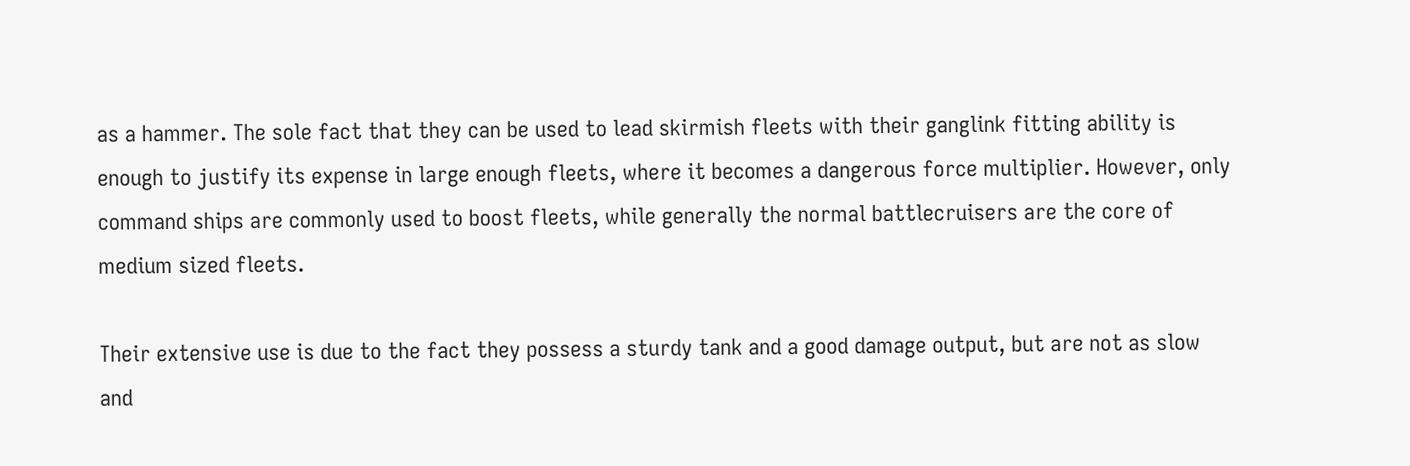as a hammer. The sole fact that they can be used to lead skirmish fleets with their ganglink fitting ability is enough to justify its expense in large enough fleets, where it becomes a dangerous force multiplier. However, only command ships are commonly used to boost fleets, while generally the normal battlecruisers are the core of medium sized fleets.

Their extensive use is due to the fact they possess a sturdy tank and a good damage output, but are not as slow and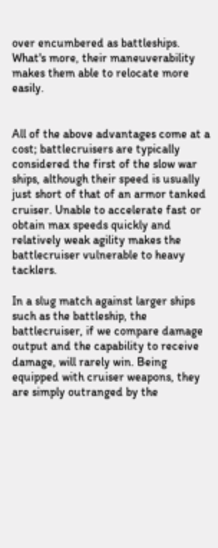over encumbered as battleships. What's more, their maneuverability makes them able to relocate more easily.


All of the above advantages come at a cost; battlecruisers are typically considered the first of the slow war ships, although their speed is usually just short of that of an armor tanked cruiser. Unable to accelerate fast or obtain max speeds quickly and relatively weak agility makes the battlecruiser vulnerable to heavy tacklers.

In a slug match against larger ships such as the battleship, the battlecruiser, if we compare damage output and the capability to receive damage, will rarely win. Being equipped with cruiser weapons, they are simply outranged by the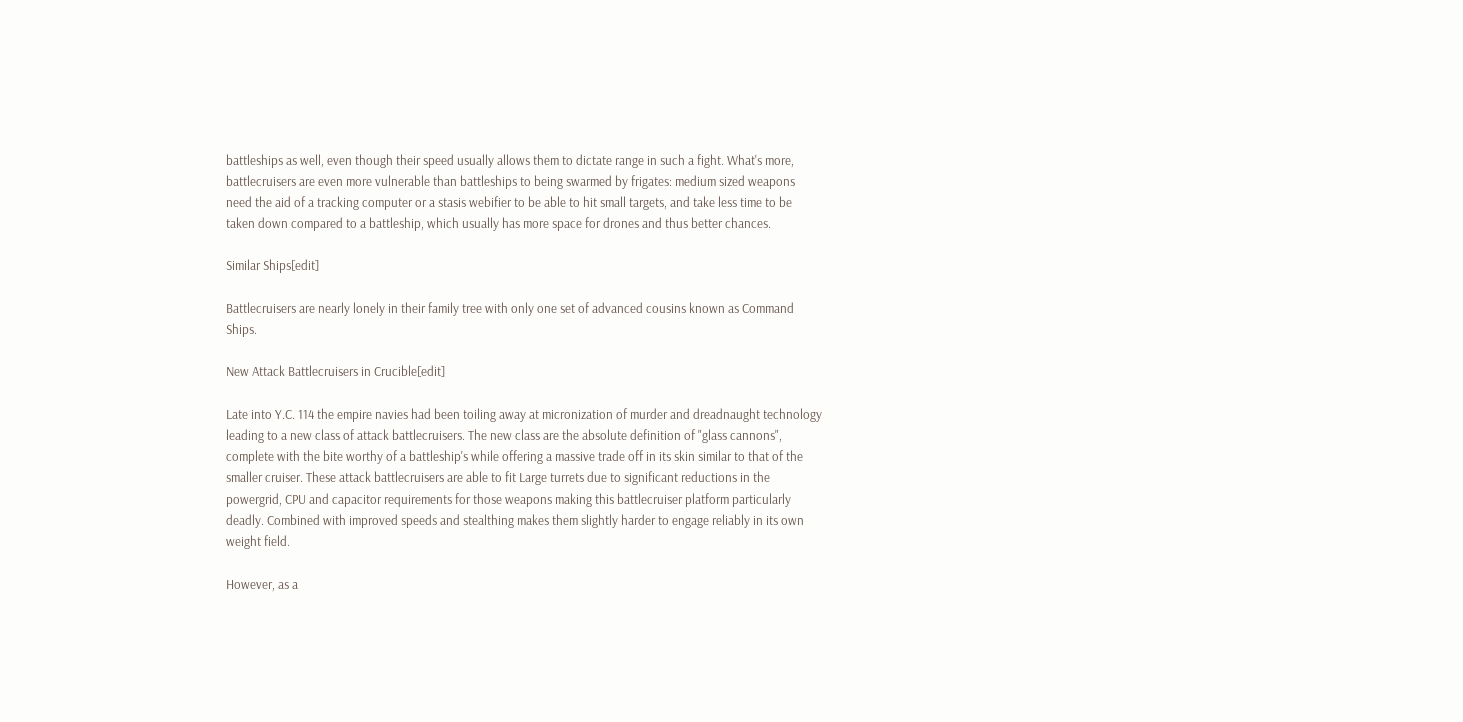battleships as well, even though their speed usually allows them to dictate range in such a fight. What's more, battlecruisers are even more vulnerable than battleships to being swarmed by frigates: medium sized weapons need the aid of a tracking computer or a stasis webifier to be able to hit small targets, and take less time to be taken down compared to a battleship, which usually has more space for drones and thus better chances.

Similar Ships[edit]

Battlecruisers are nearly lonely in their family tree with only one set of advanced cousins known as Command Ships.

New Attack Battlecruisers in Crucible[edit]

Late into Y.C. 114 the empire navies had been toiling away at micronization of murder and dreadnaught technology leading to a new class of attack battlecruisers. The new class are the absolute definition of "glass cannons", complete with the bite worthy of a battleship's while offering a massive trade off in its skin similar to that of the smaller cruiser. These attack battlecruisers are able to fit Large turrets due to significant reductions in the powergrid, CPU and capacitor requirements for those weapons making this battlecruiser platform particularly deadly. Combined with improved speeds and stealthing makes them slightly harder to engage reliably in its own weight field.

However, as a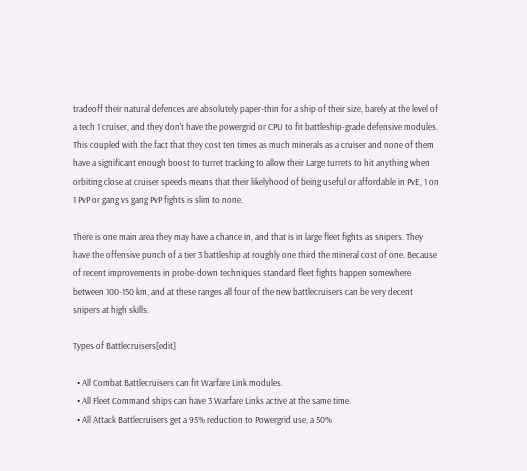tradeoff their natural defences are absolutely paper-thin for a ship of their size, barely at the level of a tech 1 cruiser, and they don't have the powergrid or CPU to fit battleship-grade defensive modules. This coupled with the fact that they cost ten times as much minerals as a cruiser and none of them have a significant enough boost to turret tracking to allow their Large turrets to hit anything when orbiting close at cruiser speeds means that their likelyhood of being useful or affordable in PvE, 1 on 1 PvP or gang vs gang PvP fights is slim to none.

There is one main area they may have a chance in, and that is in large fleet fights as snipers. They have the offensive punch of a tier 3 battleship at roughly one third the mineral cost of one. Because of recent improvements in probe-down techniques standard fleet fights happen somewhere between 100-150 km, and at these ranges all four of the new battlecruisers can be very decent snipers at high skills.

Types of Battlecruisers[edit]

  • All Combat Battlecruisers can fit Warfare Link modules.
  • All Fleet Command ships can have 3 Warfare Links active at the same time.
  • All Attack Battlecruisers get a 95% reduction to Powergrid use, a 50%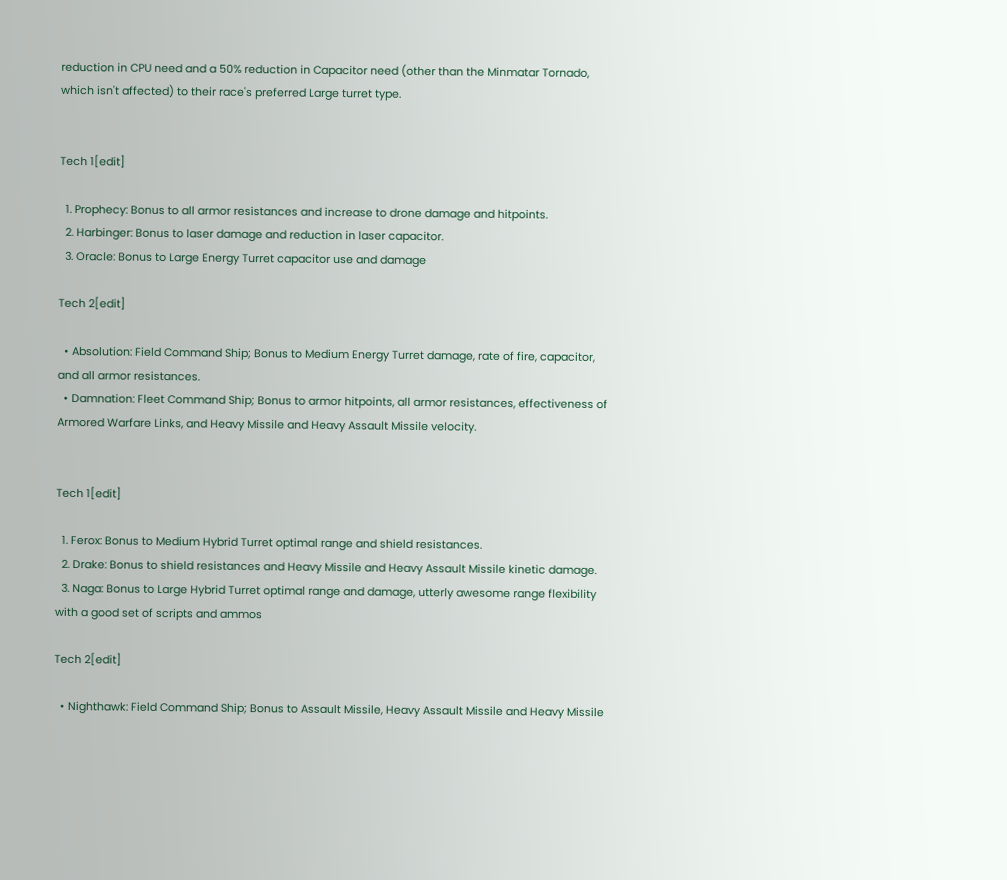reduction in CPU need and a 50% reduction in Capacitor need (other than the Minmatar Tornado, which isn't affected) to their race's preferred Large turret type.


Tech 1[edit]

  1. Prophecy: Bonus to all armor resistances and increase to drone damage and hitpoints.
  2. Harbinger: Bonus to laser damage and reduction in laser capacitor.
  3. Oracle: Bonus to Large Energy Turret capacitor use and damage

Tech 2[edit]

  • Absolution: Field Command Ship; Bonus to Medium Energy Turret damage, rate of fire, capacitor, and all armor resistances.
  • Damnation: Fleet Command Ship; Bonus to armor hitpoints, all armor resistances, effectiveness of Armored Warfare Links, and Heavy Missile and Heavy Assault Missile velocity.


Tech 1[edit]

  1. Ferox: Bonus to Medium Hybrid Turret optimal range and shield resistances.
  2. Drake: Bonus to shield resistances and Heavy Missile and Heavy Assault Missile kinetic damage.
  3. Naga: Bonus to Large Hybrid Turret optimal range and damage, utterly awesome range flexibility with a good set of scripts and ammos

Tech 2[edit]

  • Nighthawk: Field Command Ship; Bonus to Assault Missile, Heavy Assault Missile and Heavy Missile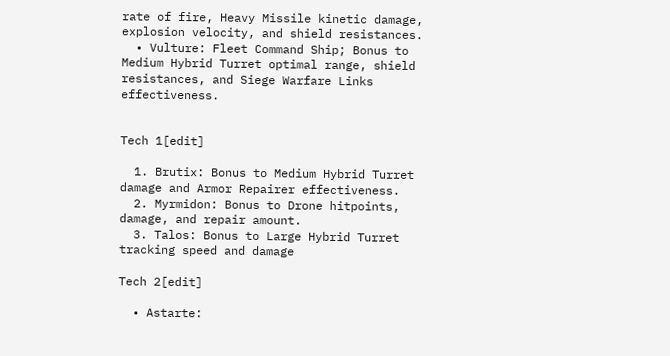rate of fire, Heavy Missile kinetic damage, explosion velocity, and shield resistances.
  • Vulture: Fleet Command Ship; Bonus to Medium Hybrid Turret optimal range, shield resistances, and Siege Warfare Links effectiveness.


Tech 1[edit]

  1. Brutix: Bonus to Medium Hybrid Turret damage and Armor Repairer effectiveness.
  2. Myrmidon: Bonus to Drone hitpoints, damage, and repair amount.
  3. Talos: Bonus to Large Hybrid Turret tracking speed and damage

Tech 2[edit]

  • Astarte: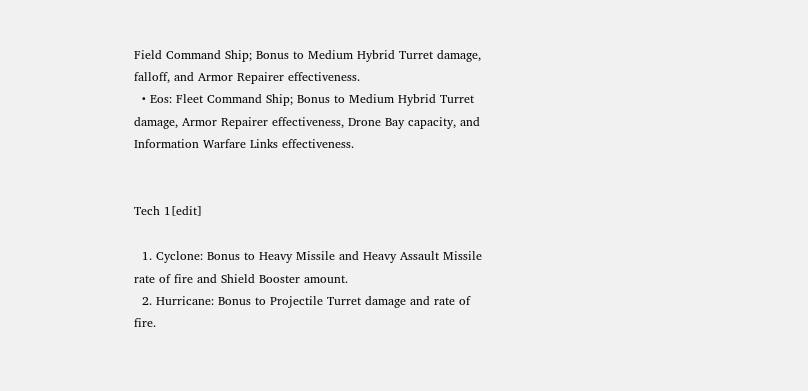Field Command Ship; Bonus to Medium Hybrid Turret damage, falloff, and Armor Repairer effectiveness.
  • Eos: Fleet Command Ship; Bonus to Medium Hybrid Turret damage, Armor Repairer effectiveness, Drone Bay capacity, and Information Warfare Links effectiveness.


Tech 1[edit]

  1. Cyclone: Bonus to Heavy Missile and Heavy Assault Missile rate of fire and Shield Booster amount.
  2. Hurricane: Bonus to Projectile Turret damage and rate of fire.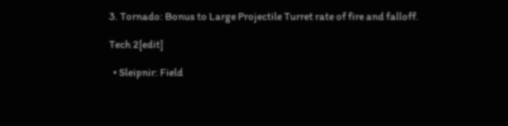3. Tornado: Bonus to Large Projectile Turret rate of fire and falloff.

Tech 2[edit]

  • Sleipnir: Field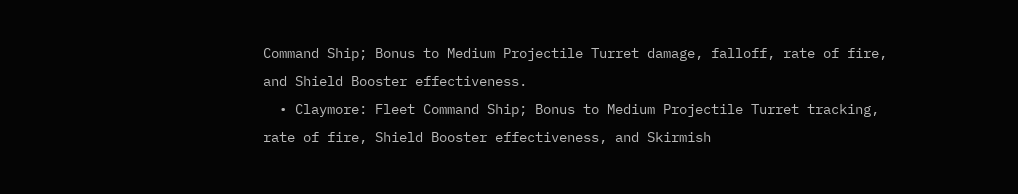Command Ship; Bonus to Medium Projectile Turret damage, falloff, rate of fire, and Shield Booster effectiveness.
  • Claymore: Fleet Command Ship; Bonus to Medium Projectile Turret tracking, rate of fire, Shield Booster effectiveness, and Skirmish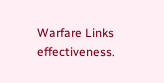Warfare Links effectiveness.